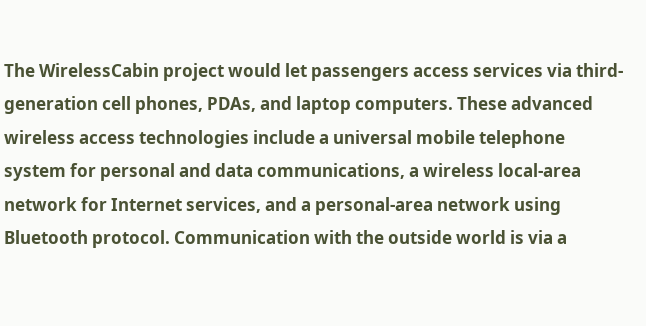The WirelessCabin project would let passengers access services via third-generation cell phones, PDAs, and laptop computers. These advanced wireless access technologies include a universal mobile telephone system for personal and data communications, a wireless local-area network for Internet services, and a personal-area network using Bluetooth protocol. Communication with the outside world is via a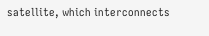satellite, which interconnects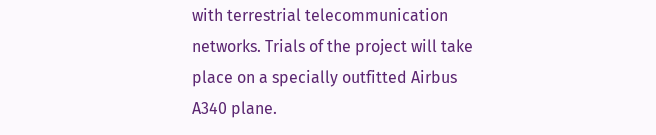with terrestrial telecommunication networks. Trials of the project will take place on a specially outfitted Airbus A340 plane.